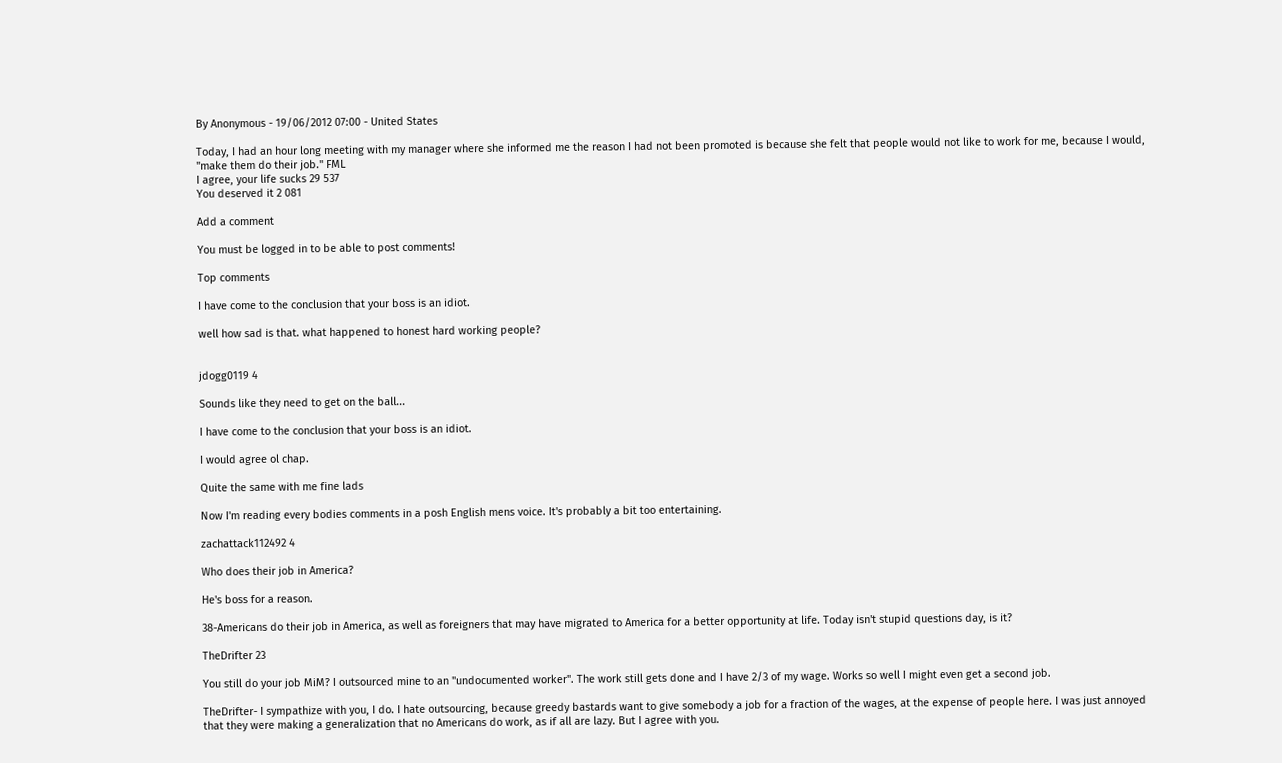By Anonymous - 19/06/2012 07:00 - United States

Today, I had an hour long meeting with my manager where she informed me the reason I had not been promoted is because she felt that people would not like to work for me, because I would, "make them do their job." FML
I agree, your life sucks 29 537
You deserved it 2 081

Add a comment

You must be logged in to be able to post comments!

Top comments

I have come to the conclusion that your boss is an idiot.

well how sad is that. what happened to honest hard working people?


jdogg0119 4

Sounds like they need to get on the ball...

I have come to the conclusion that your boss is an idiot.

I would agree ol chap.

Quite the same with me fine lads

Now I'm reading every bodies comments in a posh English mens voice. It's probably a bit too entertaining.

zachattack112492 4

Who does their job in America?

He's boss for a reason.

38-Americans do their job in America, as well as foreigners that may have migrated to America for a better opportunity at life. Today isn't stupid questions day, is it?

TheDrifter 23

You still do your job MiM? I outsourced mine to an "undocumented worker". The work still gets done and I have 2/3 of my wage. Works so well I might even get a second job.

TheDrifter- I sympathize with you, I do. I hate outsourcing, because greedy bastards want to give somebody a job for a fraction of the wages, at the expense of people here. I was just annoyed that they were making a generalization that no Americans do work, as if all are lazy. But I agree with you.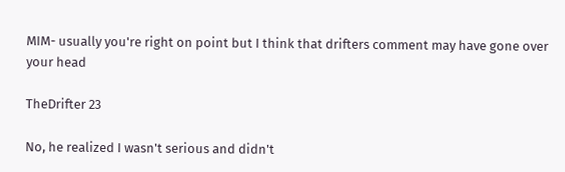MIM- usually you're right on point but I think that drifters comment may have gone over your head

TheDrifter 23

No, he realized I wasn't serious and didn't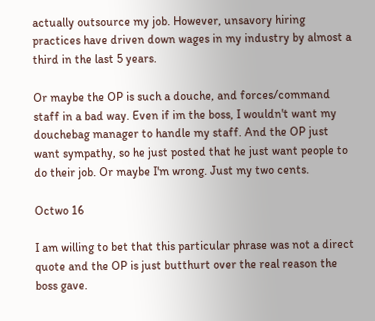actually outsource my job. However, unsavory hiring practices have driven down wages in my industry by almost a third in the last 5 years.

Or maybe the OP is such a douche, and forces/command staff in a bad way. Even if im the boss, I wouldn't want my douchebag manager to handle my staff. And the OP just want sympathy, so he just posted that he just want people to do their job. Or maybe I'm wrong. Just my two cents.

Octwo 16

I am willing to bet that this particular phrase was not a direct quote and the OP is just butthurt over the real reason the boss gave.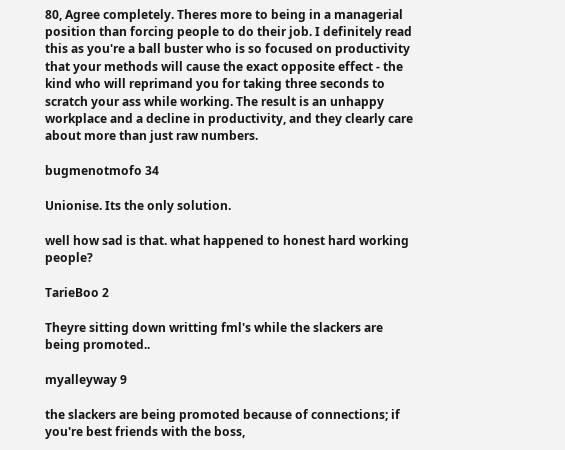80, Agree completely. Theres more to being in a managerial position than forcing people to do their job. I definitely read this as you're a ball buster who is so focused on productivity that your methods will cause the exact opposite effect - the kind who will reprimand you for taking three seconds to scratch your ass while working. The result is an unhappy workplace and a decline in productivity, and they clearly care about more than just raw numbers.

bugmenotmofo 34

Unionise. Its the only solution.

well how sad is that. what happened to honest hard working people?

TarieBoo 2

Theyre sitting down writting fml's while the slackers are being promoted..

myalleyway 9

the slackers are being promoted because of connections; if you're best friends with the boss,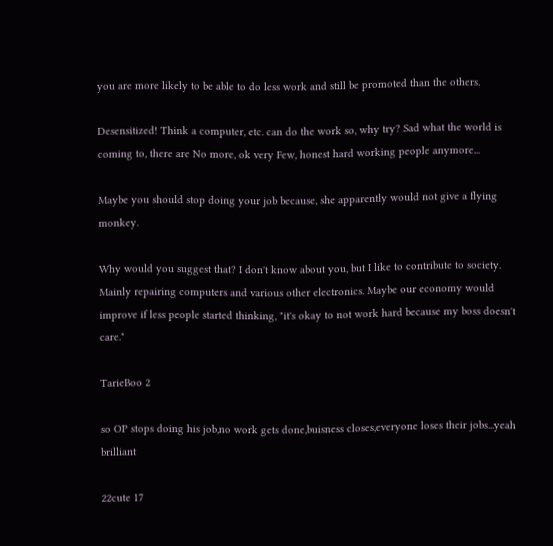you are more likely to be able to do less work and still be promoted than the others.

Desensitized! Think a computer, etc. can do the work so, why try? Sad what the world is coming to, there are No more, ok very Few, honest hard working people anymore...

Maybe you should stop doing your job because, she apparently would not give a flying monkey.

Why would you suggest that? I don't know about you, but I like to contribute to society. Mainly repairing computers and various other electronics. Maybe our economy would improve if less people started thinking, "it's okay to not work hard because my boss doesn't care."

TarieBoo 2

so OP stops doing his job,no work gets done,buisness closes,everyone loses their jobs...yeah brilliant

22cute 17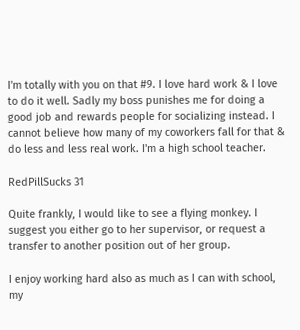I'm totally with you on that #9. I love hard work & I love to do it well. Sadly my boss punishes me for doing a good job and rewards people for socializing instead. I cannot believe how many of my coworkers fall for that & do less and less real work. I'm a high school teacher.

RedPillSucks 31

Quite frankly, I would like to see a flying monkey. I suggest you either go to her supervisor, or request a transfer to another position out of her group.

I enjoy working hard also as much as I can with school, my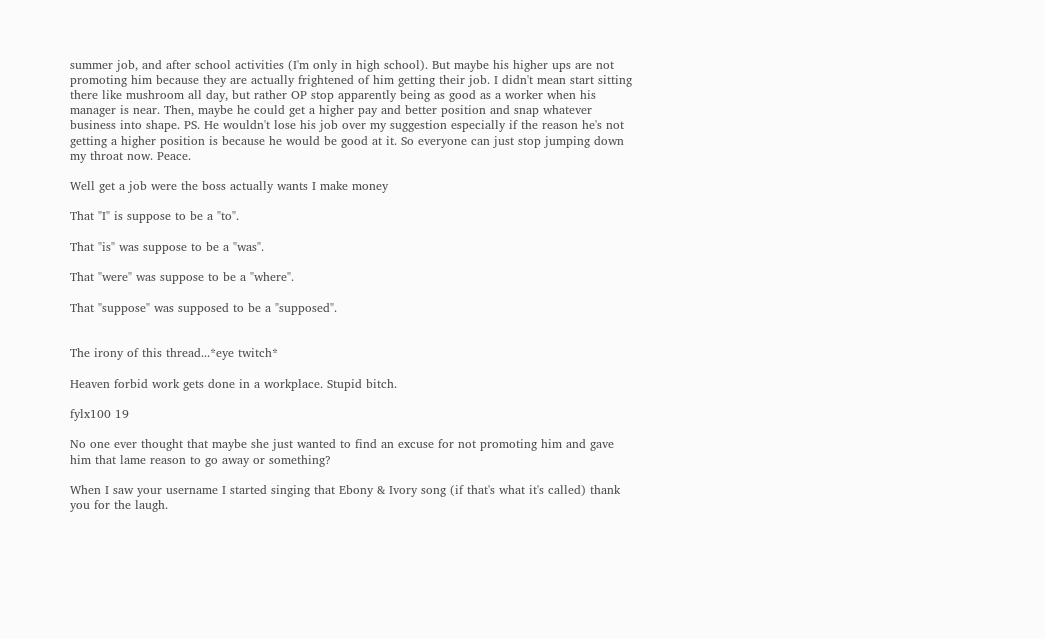summer job, and after school activities (I'm only in high school). But maybe his higher ups are not promoting him because they are actually frightened of him getting their job. I didn't mean start sitting there like mushroom all day, but rather OP stop apparently being as good as a worker when his manager is near. Then, maybe he could get a higher pay and better position and snap whatever business into shape. PS. He wouldn't lose his job over my suggestion especially if the reason he's not getting a higher position is because he would be good at it. So everyone can just stop jumping down my throat now. Peace.

Well get a job were the boss actually wants I make money

That "I" is suppose to be a "to".

That "is" was suppose to be a "was".

That "were" was suppose to be a "where".

That "suppose" was supposed to be a "supposed".


The irony of this thread...*eye twitch*

Heaven forbid work gets done in a workplace. Stupid bitch.

fylx100 19

No one ever thought that maybe she just wanted to find an excuse for not promoting him and gave him that lame reason to go away or something?

When I saw your username I started singing that Ebony & Ivory song (if that's what it's called) thank you for the laugh.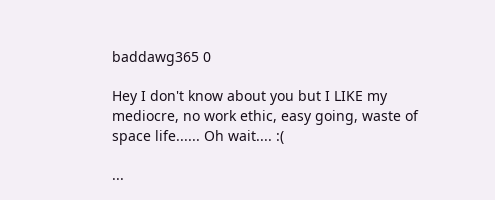baddawg365 0

Hey I don't know about you but I LIKE my mediocre, no work ethic, easy going, waste of space life...... Oh wait.... :(

...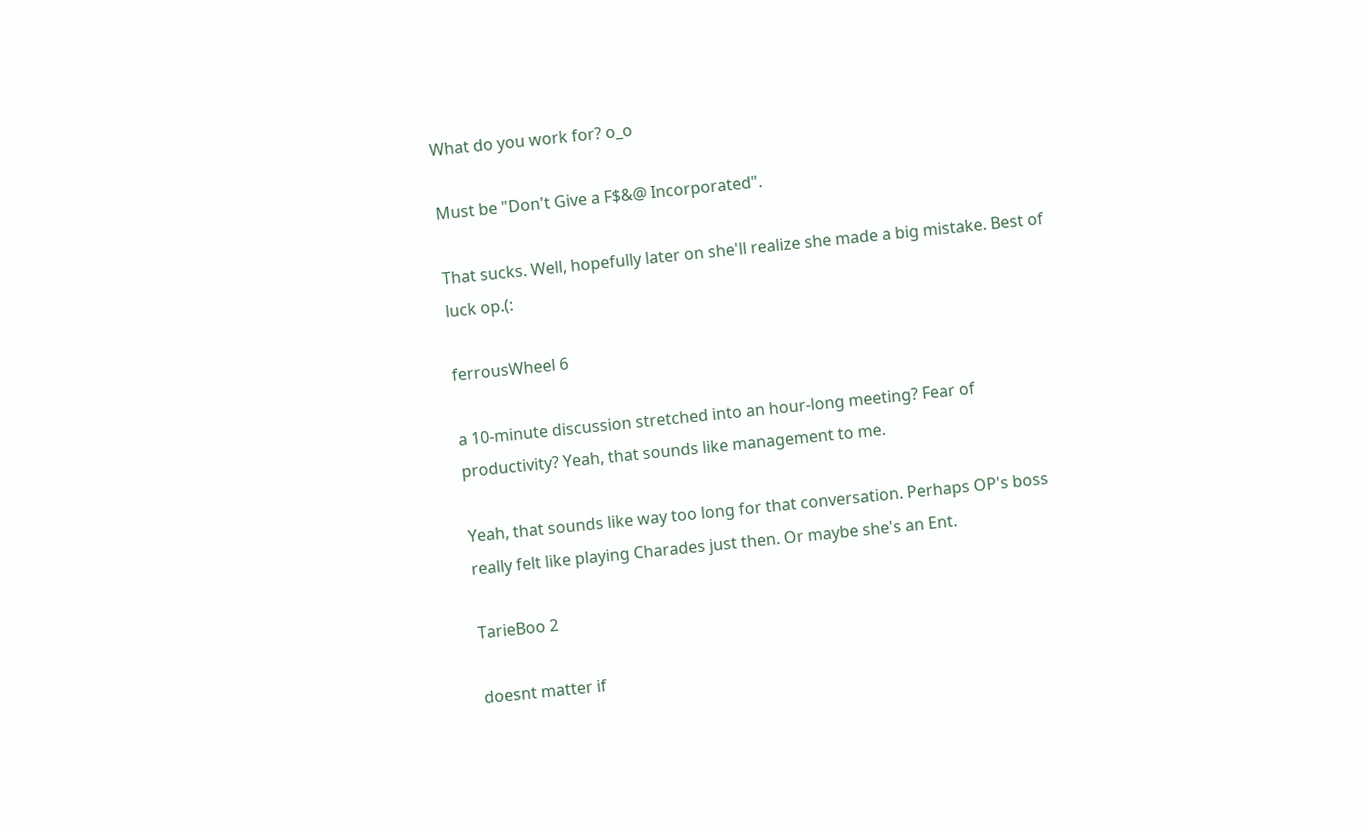What do you work for? o_o

Must be "Don't Give a F$&@ Incorporated".

That sucks. Well, hopefully later on she'll realize she made a big mistake. Best of luck op.(:

ferrousWheel 6

a 10-minute discussion stretched into an hour-long meeting? Fear of productivity? Yeah, that sounds like management to me.

Yeah, that sounds like way too long for that conversation. Perhaps OP's boss really felt like playing Charades just then. Or maybe she's an Ent.

TarieBoo 2

doesnt matter if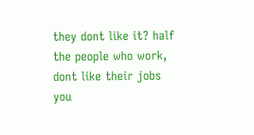they dont like it? half the people who work, dont like their jobs you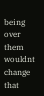being over them wouldnt change that